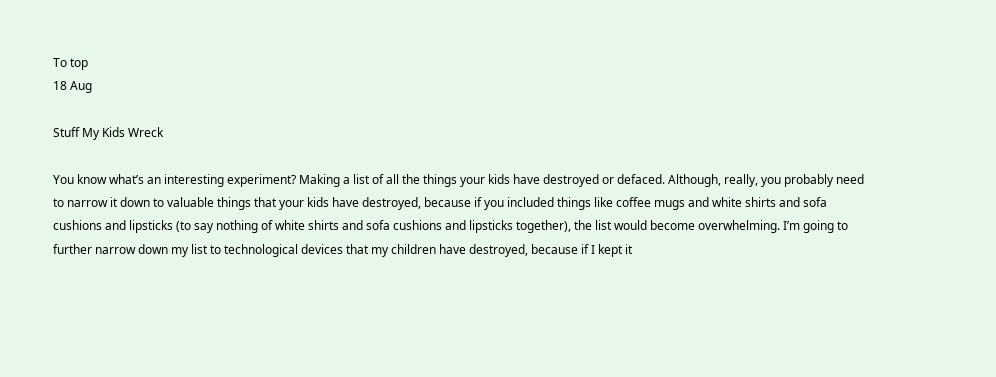To top
18 Aug

Stuff My Kids Wreck

You know what’s an interesting experiment? Making a list of all the things your kids have destroyed or defaced. Although, really, you probably need to narrow it down to valuable things that your kids have destroyed, because if you included things like coffee mugs and white shirts and sofa cushions and lipsticks (to say nothing of white shirts and sofa cushions and lipsticks together), the list would become overwhelming. I’m going to further narrow down my list to technological devices that my children have destroyed, because if I kept it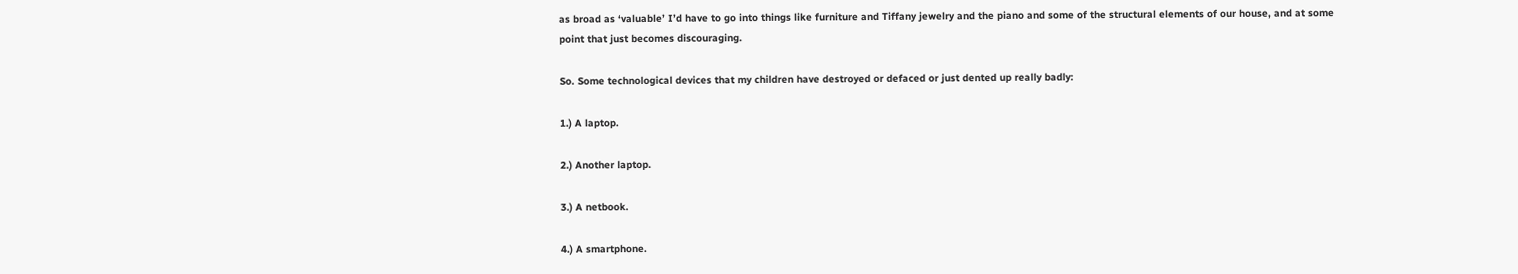as broad as ‘valuable’ I’d have to go into things like furniture and Tiffany jewelry and the piano and some of the structural elements of our house, and at some point that just becomes discouraging.

So. Some technological devices that my children have destroyed or defaced or just dented up really badly:

1.) A laptop.

2.) Another laptop.

3.) A netbook.

4.) A smartphone.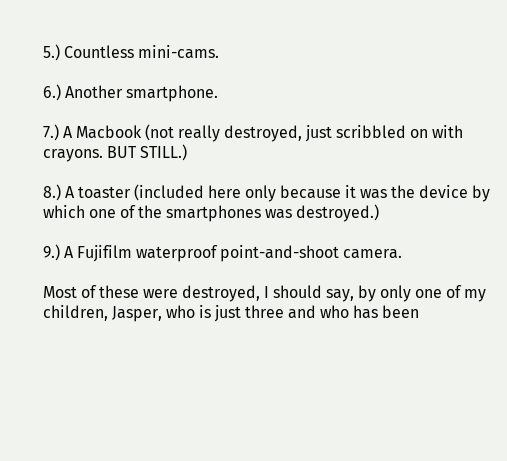5.) Countless mini-cams.

6.) Another smartphone.

7.) A Macbook (not really destroyed, just scribbled on with crayons. BUT STILL.)

8.) A toaster (included here only because it was the device by which one of the smartphones was destroyed.)

9.) A Fujifilm waterproof point-and-shoot camera.

Most of these were destroyed, I should say, by only one of my children, Jasper, who is just three and who has been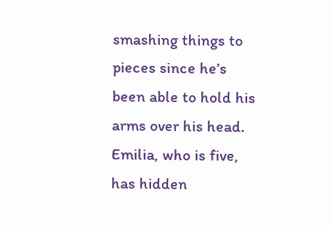smashing things to pieces since he’s been able to hold his arms over his head. Emilia, who is five, has hidden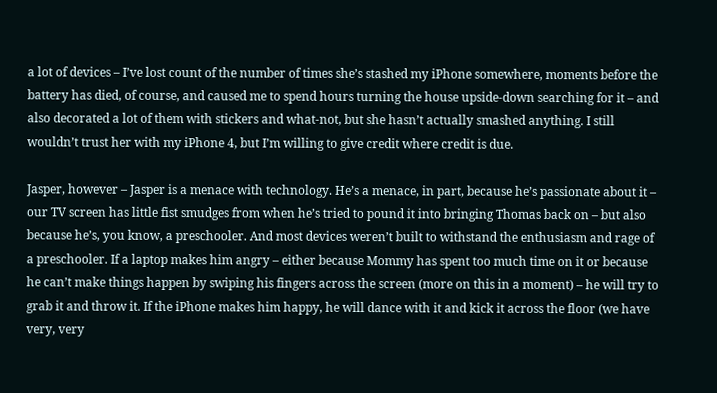a lot of devices – I’ve lost count of the number of times she’s stashed my iPhone somewhere, moments before the battery has died, of course, and caused me to spend hours turning the house upside-down searching for it – and also decorated a lot of them with stickers and what-not, but she hasn’t actually smashed anything. I still wouldn’t trust her with my iPhone 4, but I’m willing to give credit where credit is due.

Jasper, however – Jasper is a menace with technology. He’s a menace, in part, because he’s passionate about it – our TV screen has little fist smudges from when he’s tried to pound it into bringing Thomas back on – but also because he’s, you know, a preschooler. And most devices weren’t built to withstand the enthusiasm and rage of a preschooler. If a laptop makes him angry – either because Mommy has spent too much time on it or because he can’t make things happen by swiping his fingers across the screen (more on this in a moment) – he will try to grab it and throw it. If the iPhone makes him happy, he will dance with it and kick it across the floor (we have very, very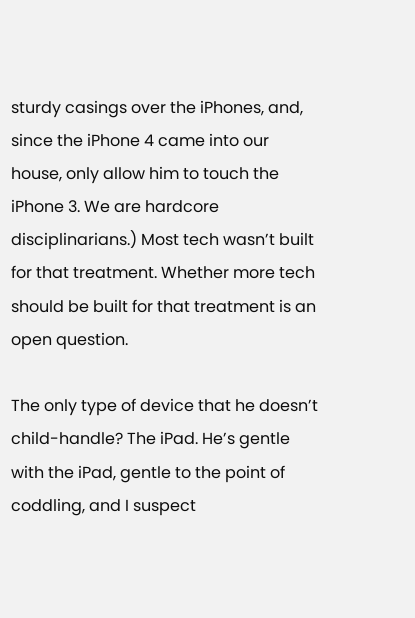sturdy casings over the iPhones, and, since the iPhone 4 came into our house, only allow him to touch the iPhone 3. We are hardcore disciplinarians.) Most tech wasn’t built for that treatment. Whether more tech should be built for that treatment is an open question.

The only type of device that he doesn’t child-handle? The iPad. He’s gentle with the iPad, gentle to the point of coddling, and I suspect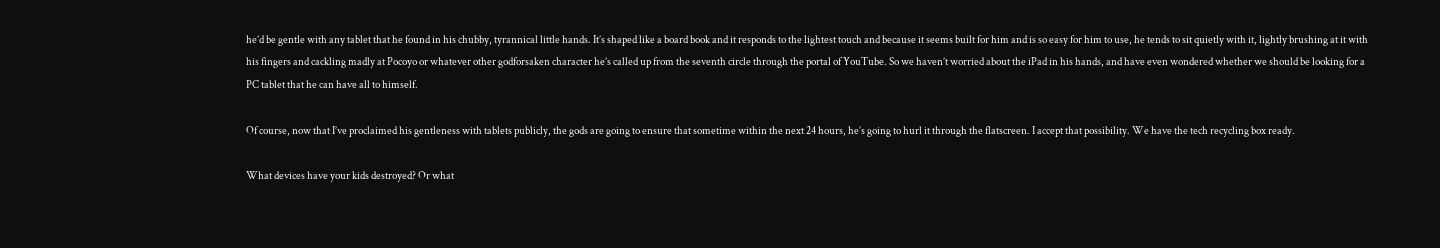he’d be gentle with any tablet that he found in his chubby, tyrannical little hands. It’s shaped like a board book and it responds to the lightest touch and because it seems built for him and is so easy for him to use, he tends to sit quietly with it, lightly brushing at it with his fingers and cackling madly at Pocoyo or whatever other godforsaken character he’s called up from the seventh circle through the portal of YouTube. So we haven’t worried about the iPad in his hands, and have even wondered whether we should be looking for a PC tablet that he can have all to himself.

Of course, now that I’ve proclaimed his gentleness with tablets publicly, the gods are going to ensure that sometime within the next 24 hours, he’s going to hurl it through the flatscreen. I accept that possibility. We have the tech recycling box ready.

What devices have your kids destroyed? Or what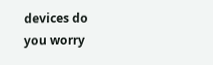devices do you worry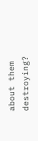about them destroying?